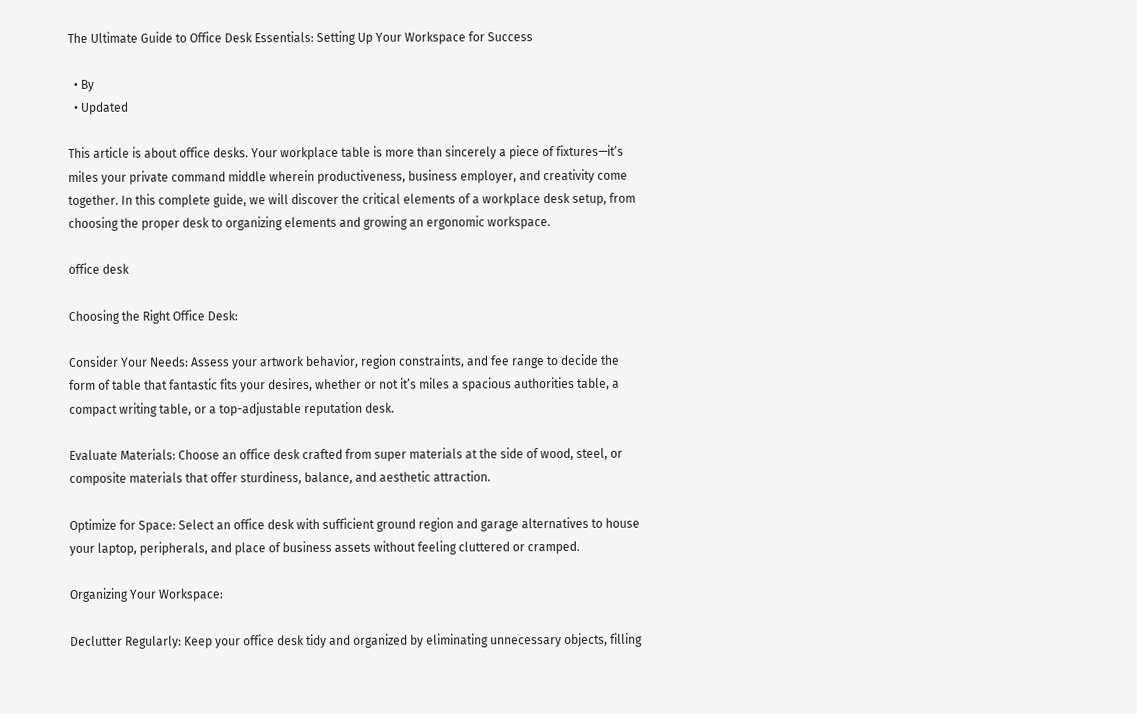The Ultimate Guide to Office Desk Essentials: Setting Up Your Workspace for Success

  • By
  • Updated

This article is about office desks. Your workplace table is more than sincerely a piece of fixtures—it’s miles your private command middle wherein productiveness, business employer, and creativity come together. In this complete guide, we will discover the critical elements of a workplace desk setup, from choosing the proper desk to organizing elements and growing an ergonomic workspace.

office desk

Choosing the Right Office Desk:

Consider Your Needs: Assess your artwork behavior, region constraints, and fee range to decide the form of table that fantastic fits your desires, whether or not it’s miles a spacious authorities table, a compact writing table, or a top-adjustable reputation desk.

Evaluate Materials: Choose an office desk crafted from super materials at the side of wood, steel, or composite materials that offer sturdiness, balance, and aesthetic attraction.

Optimize for Space: Select an office desk with sufficient ground region and garage alternatives to house your laptop, peripherals, and place of business assets without feeling cluttered or cramped.

Organizing Your Workspace:

Declutter Regularly: Keep your office desk tidy and organized by eliminating unnecessary objects, filling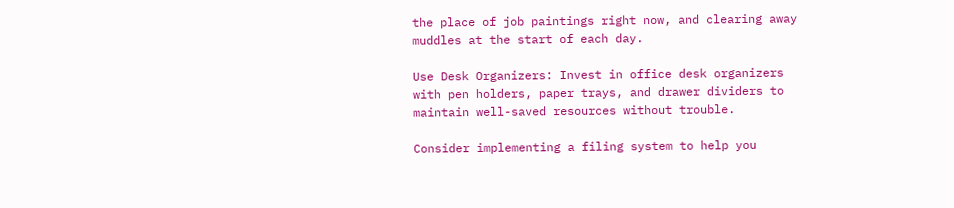the place of job paintings right now, and clearing away muddles at the start of each day.

Use Desk Organizers: Invest in office desk organizers with pen holders, paper trays, and drawer dividers to maintain well-saved resources without trouble.

Consider implementing a filing system to help you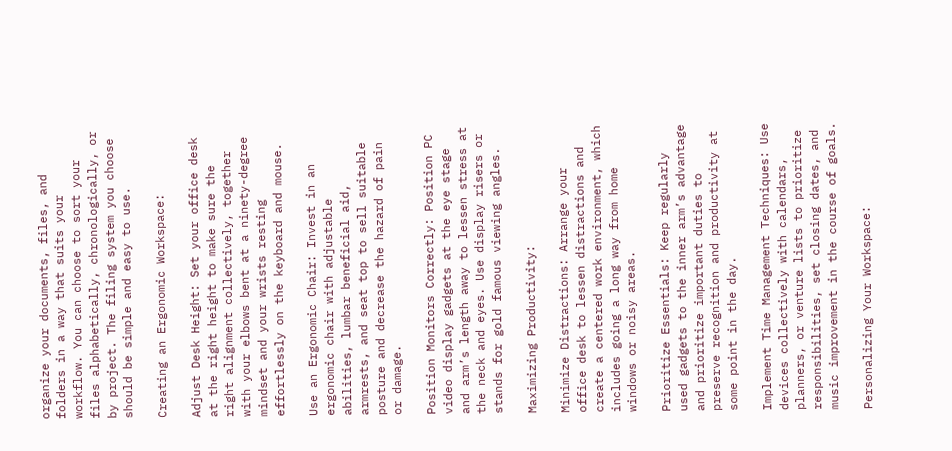organize your documents, files, and folders in a way that suits your workflow. You can choose to sort your files alphabetically, chronologically, or by project. The filing system you choose should be simple and easy to use.

Creating an Ergonomic Workspace:

Adjust Desk Height: Set your office desk at the right height to make sure the right alignment collectively, together with your elbows bent at a ninety-degree mindset and your wrists resting effortlessly on the keyboard and mouse.

Use an Ergonomic Chair: Invest in an ergonomic chair with adjustable abilities, lumbar beneficial aid, armrests, and seat top to sell suitable posture and decrease the hazard of pain or damage.

Position Monitors Correctly: Position PC video display gadgets at the eye stage and arm’s length away to lessen stress at the neck and eyes. Use display risers or stands for gold famous viewing angles.

Maximizing Productivity:

Minimize Distractions: Arrange your office desk to lessen distractions and create a centered work environment, which includes going a long way from home windows or noisy areas.

Prioritize Essentials: Keep regularly used gadgets to the inner arm’s advantage and prioritize important duties to preserve recognition and productivity at some point in the day.

Implement Time Management Techniques: Use devices collectively with calendars, planners, or venture lists to prioritize responsibilities, set closing dates, and music improvement in the course of goals.

Personalizing Your Workspace: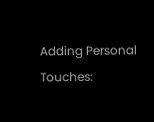Adding Personal Touches: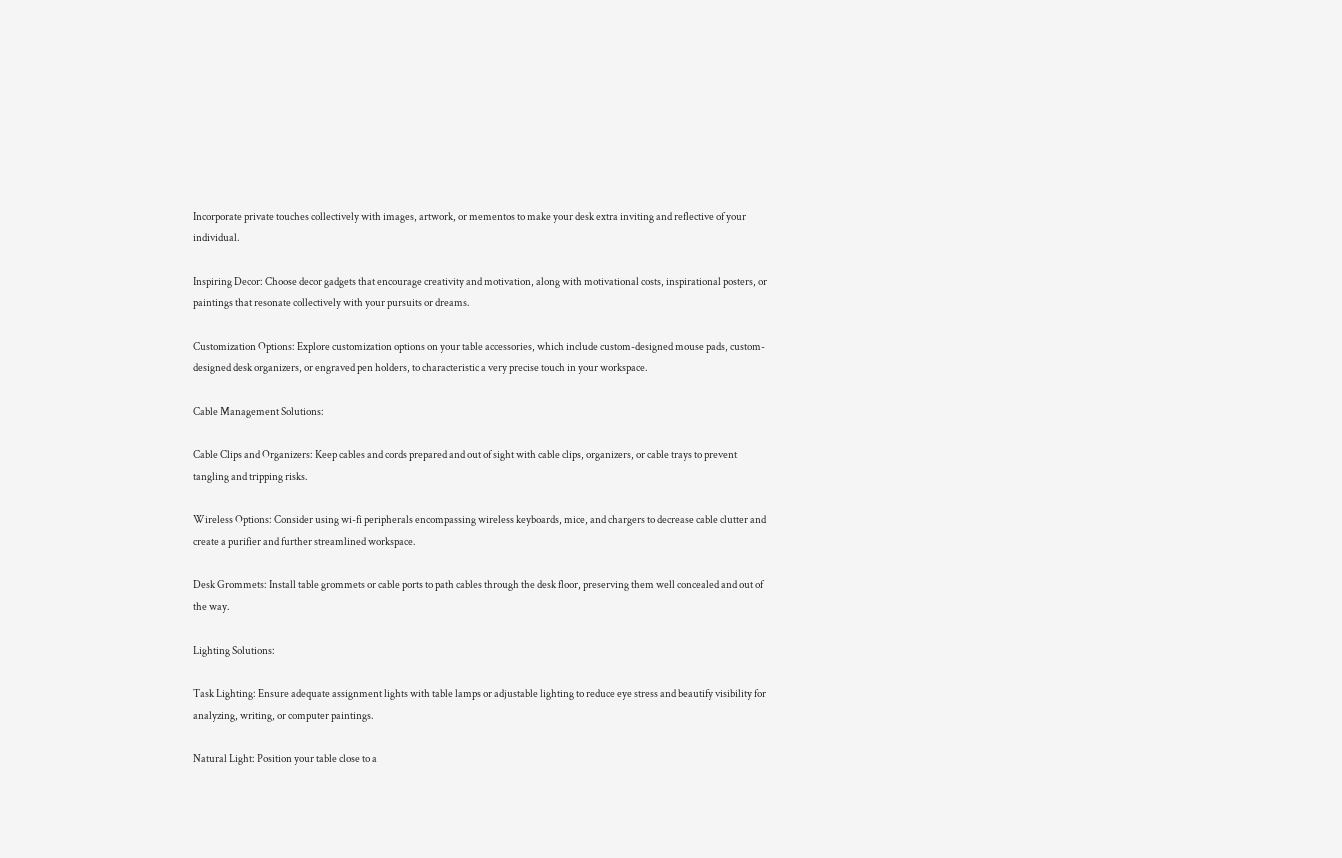Incorporate private touches collectively with images, artwork, or mementos to make your desk extra inviting and reflective of your individual.

Inspiring Decor: Choose decor gadgets that encourage creativity and motivation, along with motivational costs, inspirational posters, or paintings that resonate collectively with your pursuits or dreams.

Customization Options: Explore customization options on your table accessories, which include custom-designed mouse pads, custom-designed desk organizers, or engraved pen holders, to characteristic a very precise touch in your workspace.

Cable Management Solutions:

Cable Clips and Organizers: Keep cables and cords prepared and out of sight with cable clips, organizers, or cable trays to prevent tangling and tripping risks.

Wireless Options: Consider using wi-fi peripherals encompassing wireless keyboards, mice, and chargers to decrease cable clutter and create a purifier and further streamlined workspace.

Desk Grommets: Install table grommets or cable ports to path cables through the desk floor, preserving them well concealed and out of the way.

Lighting Solutions:

Task Lighting: Ensure adequate assignment lights with table lamps or adjustable lighting to reduce eye stress and beautify visibility for analyzing, writing, or computer paintings.

Natural Light: Position your table close to a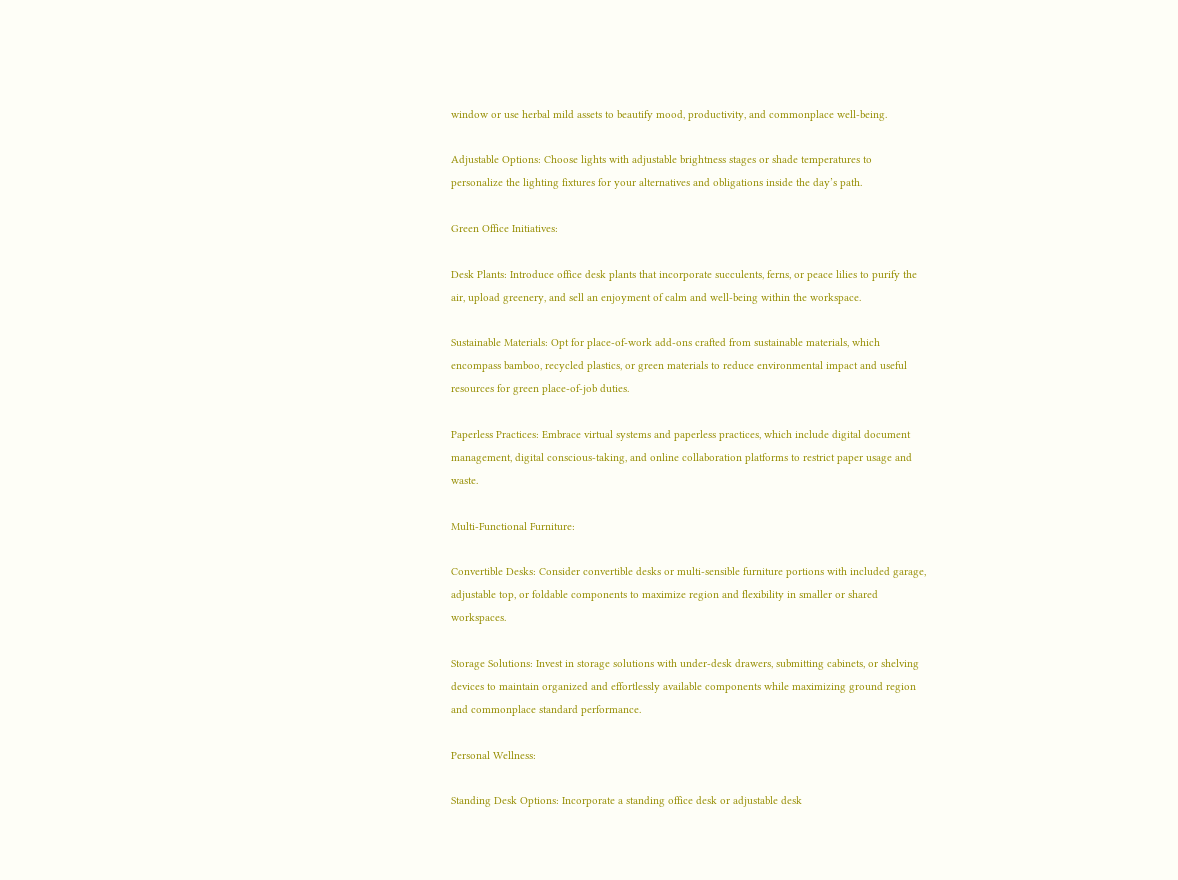window or use herbal mild assets to beautify mood, productivity, and commonplace well-being.

Adjustable Options: Choose lights with adjustable brightness stages or shade temperatures to personalize the lighting fixtures for your alternatives and obligations inside the day’s path.

Green Office Initiatives:

Desk Plants: Introduce office desk plants that incorporate succulents, ferns, or peace lilies to purify the air, upload greenery, and sell an enjoyment of calm and well-being within the workspace.

Sustainable Materials: Opt for place-of-work add-ons crafted from sustainable materials, which encompass bamboo, recycled plastics, or green materials to reduce environmental impact and useful resources for green place-of-job duties.

Paperless Practices: Embrace virtual systems and paperless practices, which include digital document management, digital conscious-taking, and online collaboration platforms to restrict paper usage and waste.

Multi-Functional Furniture:

Convertible Desks: Consider convertible desks or multi-sensible furniture portions with included garage, adjustable top, or foldable components to maximize region and flexibility in smaller or shared workspaces.

Storage Solutions: Invest in storage solutions with under-desk drawers, submitting cabinets, or shelving devices to maintain organized and effortlessly available components while maximizing ground region and commonplace standard performance.

Personal Wellness:

Standing Desk Options: Incorporate a standing office desk or adjustable desk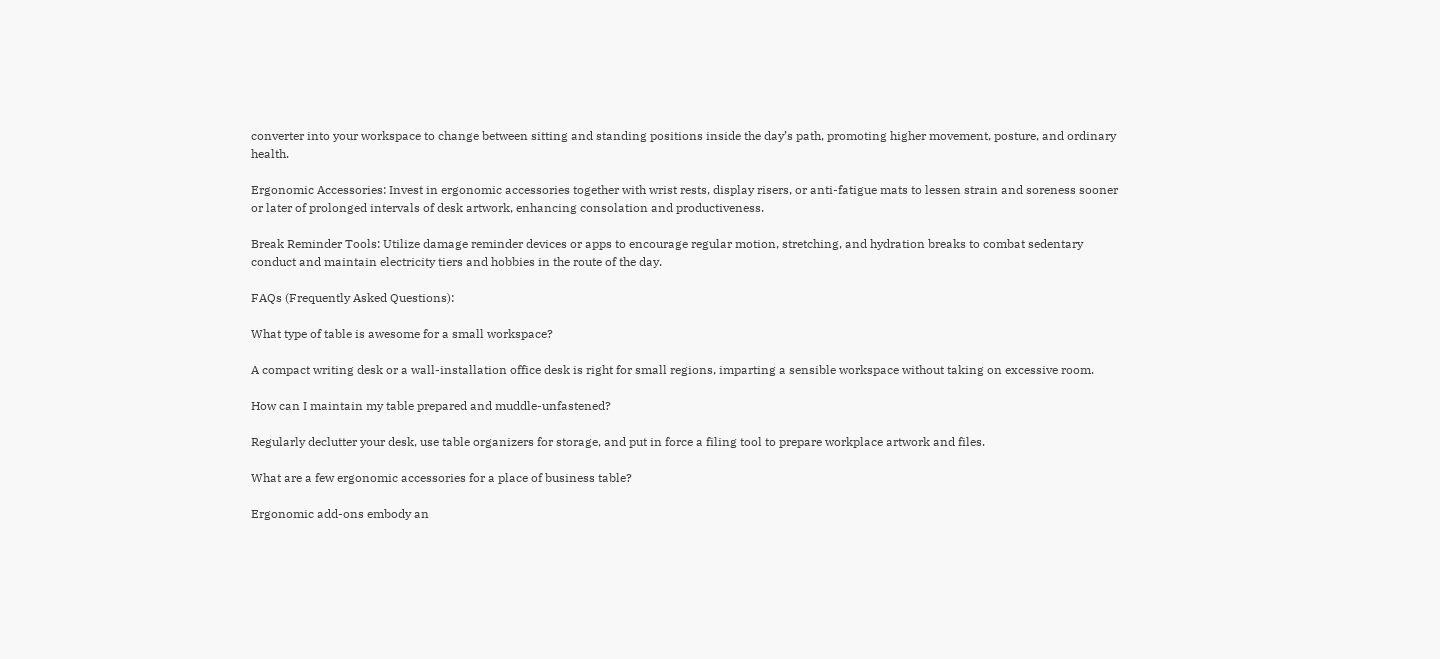converter into your workspace to change between sitting and standing positions inside the day’s path, promoting higher movement, posture, and ordinary health.

Ergonomic Accessories: Invest in ergonomic accessories together with wrist rests, display risers, or anti-fatigue mats to lessen strain and soreness sooner or later of prolonged intervals of desk artwork, enhancing consolation and productiveness.

Break Reminder Tools: Utilize damage reminder devices or apps to encourage regular motion, stretching, and hydration breaks to combat sedentary conduct and maintain electricity tiers and hobbies in the route of the day.

FAQs (Frequently Asked Questions):

What type of table is awesome for a small workspace?

A compact writing desk or a wall-installation office desk is right for small regions, imparting a sensible workspace without taking on excessive room.

How can I maintain my table prepared and muddle-unfastened?

Regularly declutter your desk, use table organizers for storage, and put in force a filing tool to prepare workplace artwork and files.

What are a few ergonomic accessories for a place of business table?

Ergonomic add-ons embody an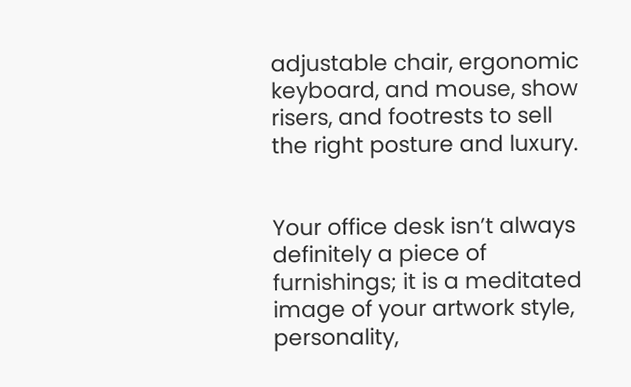adjustable chair, ergonomic keyboard, and mouse, show risers, and footrests to sell the right posture and luxury.


Your office desk isn’t always definitely a piece of furnishings; it is a meditated image of your artwork style, personality,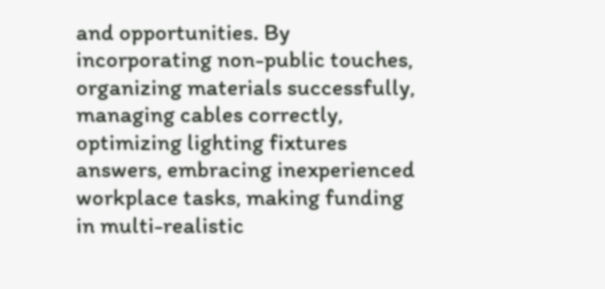and opportunities. By incorporating non-public touches, organizing materials successfully, managing cables correctly, optimizing lighting fixtures answers, embracing inexperienced workplace tasks, making funding in multi-realistic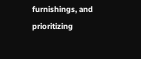furnishings, and prioritizing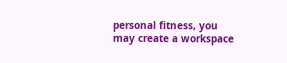personal fitness, you may create a workspace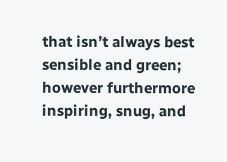that isn’t always best sensible and green; however furthermore inspiring, snug, and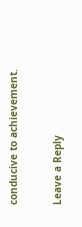conducive to achievement.

Leave a Reply